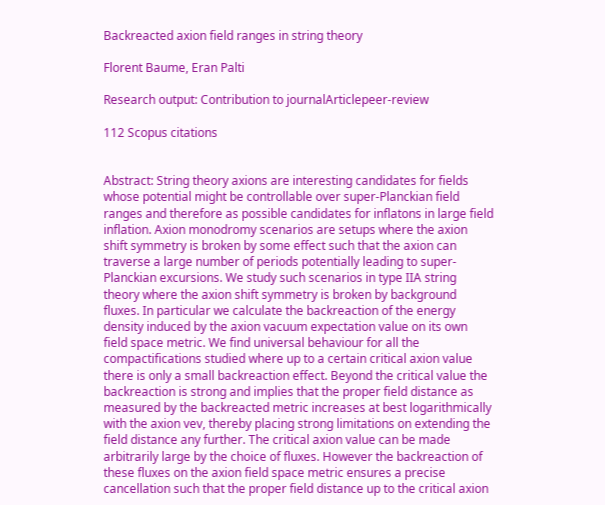Backreacted axion field ranges in string theory

Florent Baume, Eran Palti

Research output: Contribution to journalArticlepeer-review

112 Scopus citations


Abstract: String theory axions are interesting candidates for fields whose potential might be controllable over super-Planckian field ranges and therefore as possible candidates for inflatons in large field inflation. Axion monodromy scenarios are setups where the axion shift symmetry is broken by some effect such that the axion can traverse a large number of periods potentially leading to super-Planckian excursions. We study such scenarios in type IIA string theory where the axion shift symmetry is broken by background fluxes. In particular we calculate the backreaction of the energy density induced by the axion vacuum expectation value on its own field space metric. We find universal behaviour for all the compactifications studied where up to a certain critical axion value there is only a small backreaction effect. Beyond the critical value the backreaction is strong and implies that the proper field distance as measured by the backreacted metric increases at best logarithmically with the axion vev, thereby placing strong limitations on extending the field distance any further. The critical axion value can be made arbitrarily large by the choice of fluxes. However the backreaction of these fluxes on the axion field space metric ensures a precise cancellation such that the proper field distance up to the critical axion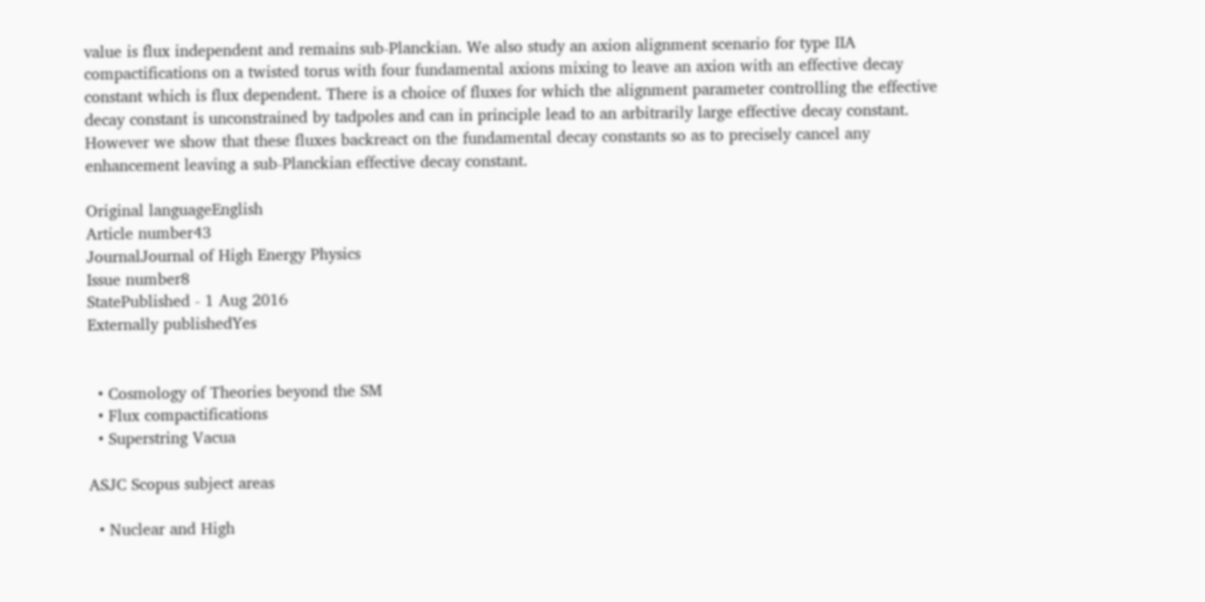value is flux independent and remains sub-Planckian. We also study an axion alignment scenario for type IIA compactifications on a twisted torus with four fundamental axions mixing to leave an axion with an effective decay constant which is flux dependent. There is a choice of fluxes for which the alignment parameter controlling the effective decay constant is unconstrained by tadpoles and can in principle lead to an arbitrarily large effective decay constant. However we show that these fluxes backreact on the fundamental decay constants so as to precisely cancel any enhancement leaving a sub-Planckian effective decay constant.

Original languageEnglish
Article number43
JournalJournal of High Energy Physics
Issue number8
StatePublished - 1 Aug 2016
Externally publishedYes


  • Cosmology of Theories beyond the SM
  • Flux compactifications
  • Superstring Vacua

ASJC Scopus subject areas

  • Nuclear and High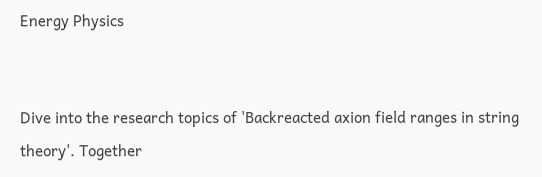Energy Physics


Dive into the research topics of 'Backreacted axion field ranges in string theory'. Together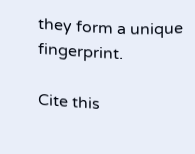they form a unique fingerprint.

Cite this